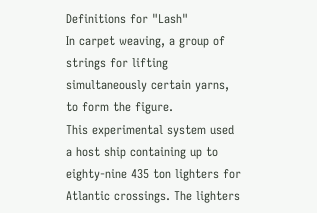Definitions for "Lash"
In carpet weaving, a group of strings for lifting simultaneously certain yarns, to form the figure.
This experimental system used a host ship containing up to eighty-nine 435 ton lighters for Atlantic crossings. The lighters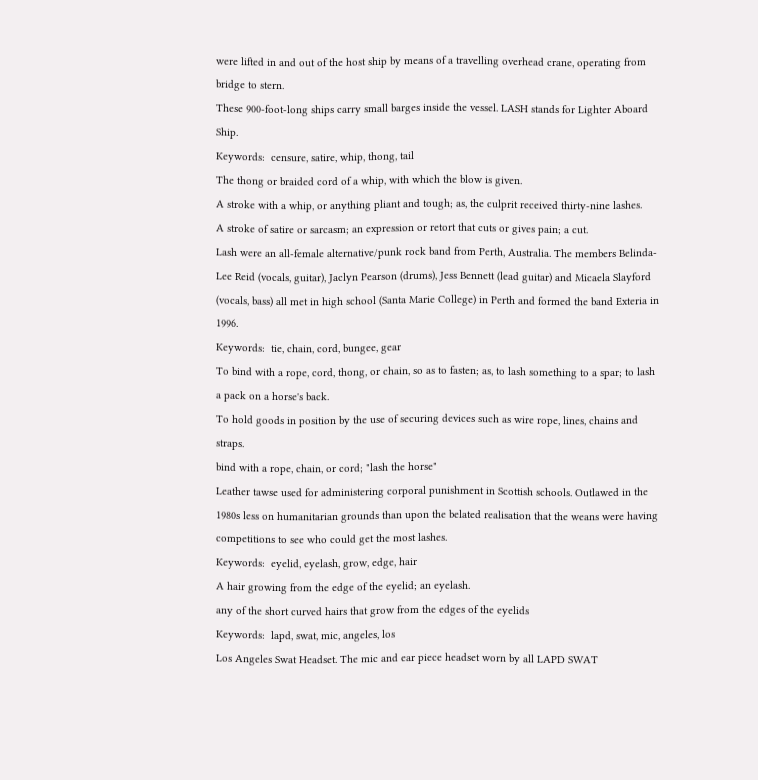were lifted in and out of the host ship by means of a travelling overhead crane, operating from bridge to stern.
These 900-foot-long ships carry small barges inside the vessel. LASH stands for Lighter Aboard Ship.
Keywords:  censure, satire, whip, thong, tail
The thong or braided cord of a whip, with which the blow is given.
A stroke with a whip, or anything pliant and tough; as, the culprit received thirty-nine lashes.
A stroke of satire or sarcasm; an expression or retort that cuts or gives pain; a cut.
Lash were an all-female alternative/punk rock band from Perth, Australia. The members Belinda-Lee Reid (vocals, guitar), Jaclyn Pearson (drums), Jess Bennett (lead guitar) and Micaela Slayford (vocals, bass) all met in high school (Santa Marie College) in Perth and formed the band Exteria in 1996.
Keywords:  tie, chain, cord, bungee, gear
To bind with a rope, cord, thong, or chain, so as to fasten; as, to lash something to a spar; to lash a pack on a horse's back.
To hold goods in position by the use of securing devices such as wire rope, lines, chains and straps.
bind with a rope, chain, or cord; "lash the horse"
Leather tawse used for administering corporal punishment in Scottish schools. Outlawed in the 1980s less on humanitarian grounds than upon the belated realisation that the weans were having competitions to see who could get the most lashes.
Keywords:  eyelid, eyelash, grow, edge, hair
A hair growing from the edge of the eyelid; an eyelash.
any of the short curved hairs that grow from the edges of the eyelids
Keywords:  lapd, swat, mic, angeles, los
Los Angeles Swat Headset. The mic and ear piece headset worn by all LAPD SWAT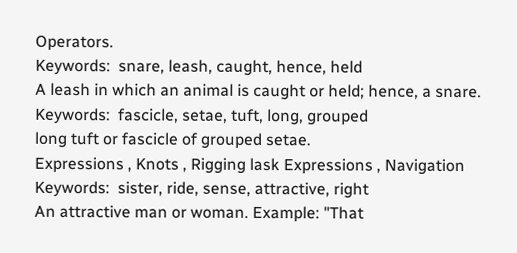Operators.
Keywords:  snare, leash, caught, hence, held
A leash in which an animal is caught or held; hence, a snare.
Keywords:  fascicle, setae, tuft, long, grouped
long tuft or fascicle of grouped setae.
Expressions , Knots , Rigging lask Expressions , Navigation
Keywords:  sister, ride, sense, attractive, right
An attractive man or woman. Example: "That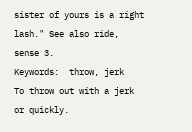sister of yours is a right lash." See also ride, sense 3.
Keywords:  throw, jerk
To throw out with a jerk or quickly.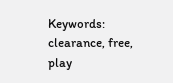Keywords:  clearance, free, play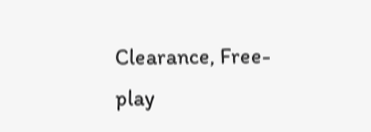Clearance, Free-play